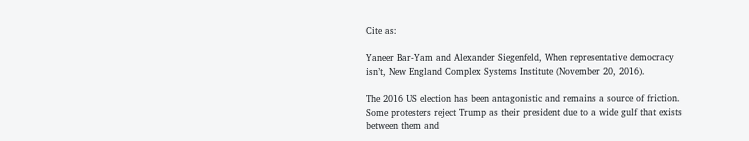Cite as:

Yaneer Bar-Yam and Alexander Siegenfeld, When representative democracy isn’t, New England Complex Systems Institute (November 20, 2016).

The 2016 US election has been antagonistic and remains a source of friction. Some protesters reject Trump as their president due to a wide gulf that exists between them and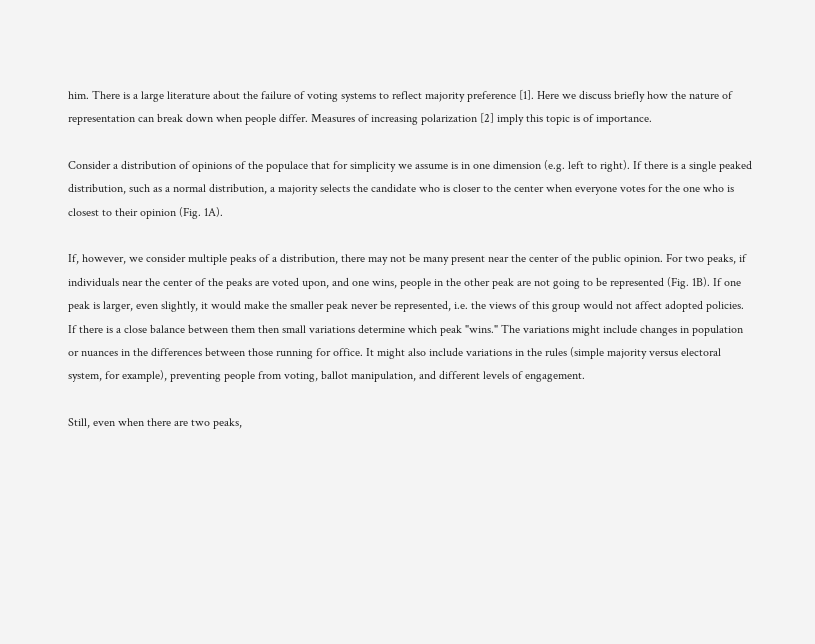him. There is a large literature about the failure of voting systems to reflect majority preference [1]. Here we discuss briefly how the nature of representation can break down when people differ. Measures of increasing polarization [2] imply this topic is of importance.

Consider a distribution of opinions of the populace that for simplicity we assume is in one dimension (e.g. left to right). If there is a single peaked distribution, such as a normal distribution, a majority selects the candidate who is closer to the center when everyone votes for the one who is closest to their opinion (Fig. 1A).

If, however, we consider multiple peaks of a distribution, there may not be many present near the center of the public opinion. For two peaks, if individuals near the center of the peaks are voted upon, and one wins, people in the other peak are not going to be represented (Fig. 1B). If one peak is larger, even slightly, it would make the smaller peak never be represented, i.e. the views of this group would not affect adopted policies. If there is a close balance between them then small variations determine which peak "wins." The variations might include changes in population or nuances in the differences between those running for office. It might also include variations in the rules (simple majority versus electoral system, for example), preventing people from voting, ballot manipulation, and different levels of engagement.

Still, even when there are two peaks,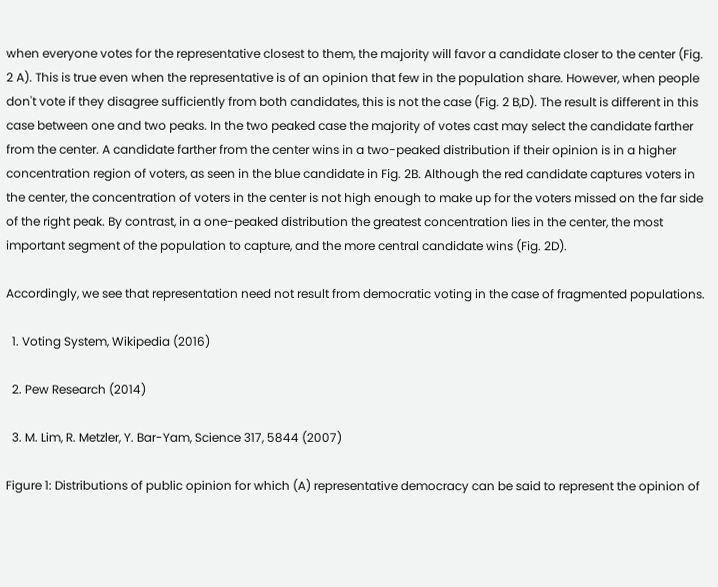when everyone votes for the representative closest to them, the majority will favor a candidate closer to the center (Fig. 2 A). This is true even when the representative is of an opinion that few in the population share. However, when people don't vote if they disagree sufficiently from both candidates, this is not the case (Fig. 2 B,D). The result is different in this case between one and two peaks. In the two peaked case the majority of votes cast may select the candidate farther from the center. A candidate farther from the center wins in a two-peaked distribution if their opinion is in a higher concentration region of voters, as seen in the blue candidate in Fig. 2B. Although the red candidate captures voters in the center, the concentration of voters in the center is not high enough to make up for the voters missed on the far side of the right peak. By contrast, in a one-peaked distribution the greatest concentration lies in the center, the most important segment of the population to capture, and the more central candidate wins (Fig. 2D).

Accordingly, we see that representation need not result from democratic voting in the case of fragmented populations.

  1. Voting System, Wikipedia (2016)

  2. Pew Research (2014)

  3. M. Lim, R. Metzler, Y. Bar-Yam, Science 317, 5844 (2007)

Figure 1: Distributions of public opinion for which (A) representative democracy can be said to represent the opinion of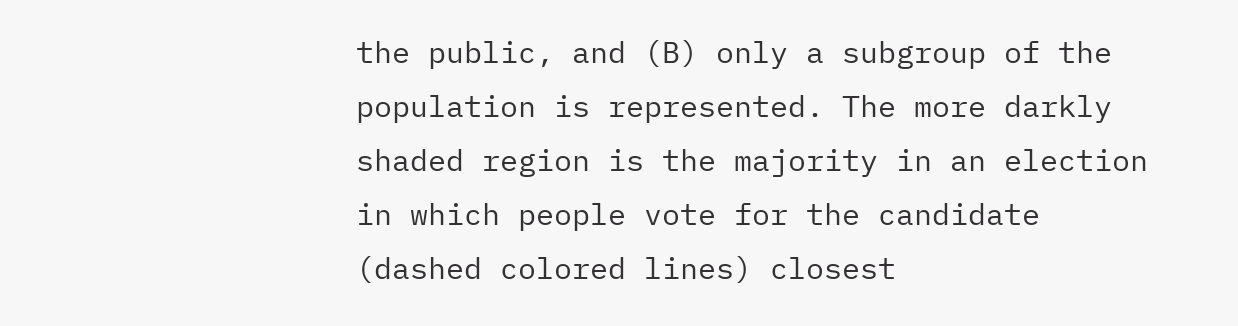the public, and (B) only a subgroup of the population is represented. The more darkly shaded region is the majority in an election in which people vote for the candidate (dashed colored lines) closest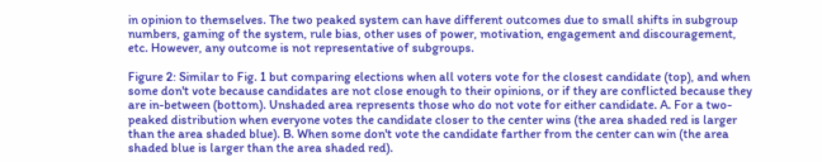in opinion to themselves. The two peaked system can have different outcomes due to small shifts in subgroup numbers, gaming of the system, rule bias, other uses of power, motivation, engagement and discouragement, etc. However, any outcome is not representative of subgroups.

Figure 2: Similar to Fig. 1 but comparing elections when all voters vote for the closest candidate (top), and when some don't vote because candidates are not close enough to their opinions, or if they are conflicted because they are in-between (bottom). Unshaded area represents those who do not vote for either candidate. A. For a two-peaked distribution when everyone votes the candidate closer to the center wins (the area shaded red is larger than the area shaded blue). B. When some don't vote the candidate farther from the center can win (the area shaded blue is larger than the area shaded red).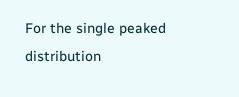For the single peaked distribution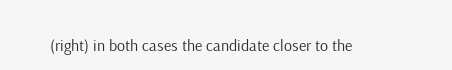(right) in both cases the candidate closer to the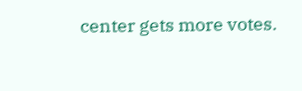center gets more votes.